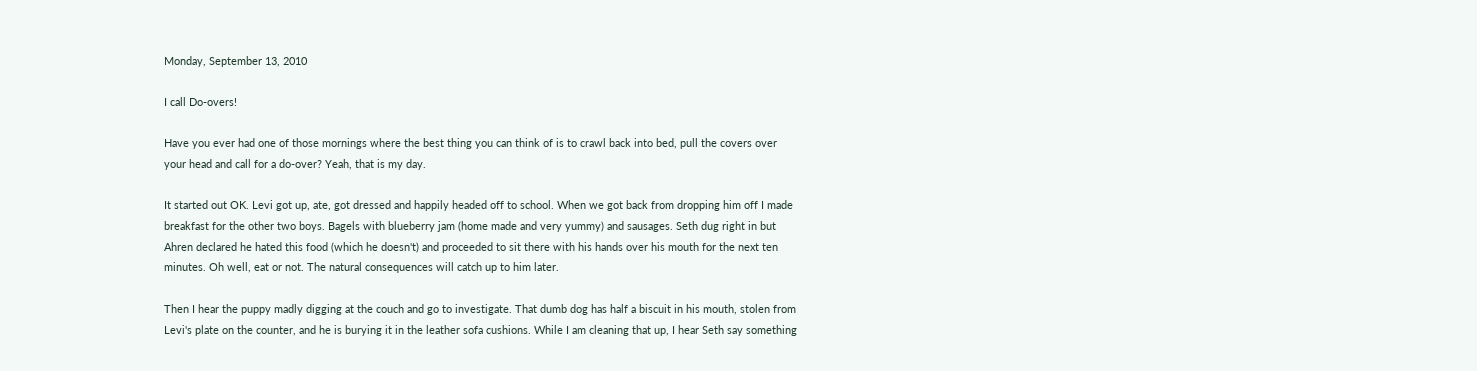Monday, September 13, 2010

I call Do-overs!

Have you ever had one of those mornings where the best thing you can think of is to crawl back into bed, pull the covers over your head and call for a do-over? Yeah, that is my day.

It started out OK. Levi got up, ate, got dressed and happily headed off to school. When we got back from dropping him off I made breakfast for the other two boys. Bagels with blueberry jam (home made and very yummy) and sausages. Seth dug right in but Ahren declared he hated this food (which he doesn't) and proceeded to sit there with his hands over his mouth for the next ten minutes. Oh well, eat or not. The natural consequences will catch up to him later.

Then I hear the puppy madly digging at the couch and go to investigate. That dumb dog has half a biscuit in his mouth, stolen from Levi's plate on the counter, and he is burying it in the leather sofa cushions. While I am cleaning that up, I hear Seth say something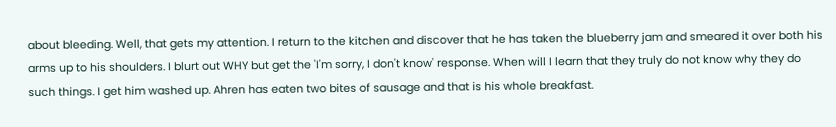about bleeding. Well, that gets my attention. I return to the kitchen and discover that he has taken the blueberry jam and smeared it over both his arms up to his shoulders. I blurt out WHY but get the 'I'm sorry, I don't know' response. When will I learn that they truly do not know why they do such things. I get him washed up. Ahren has eaten two bites of sausage and that is his whole breakfast.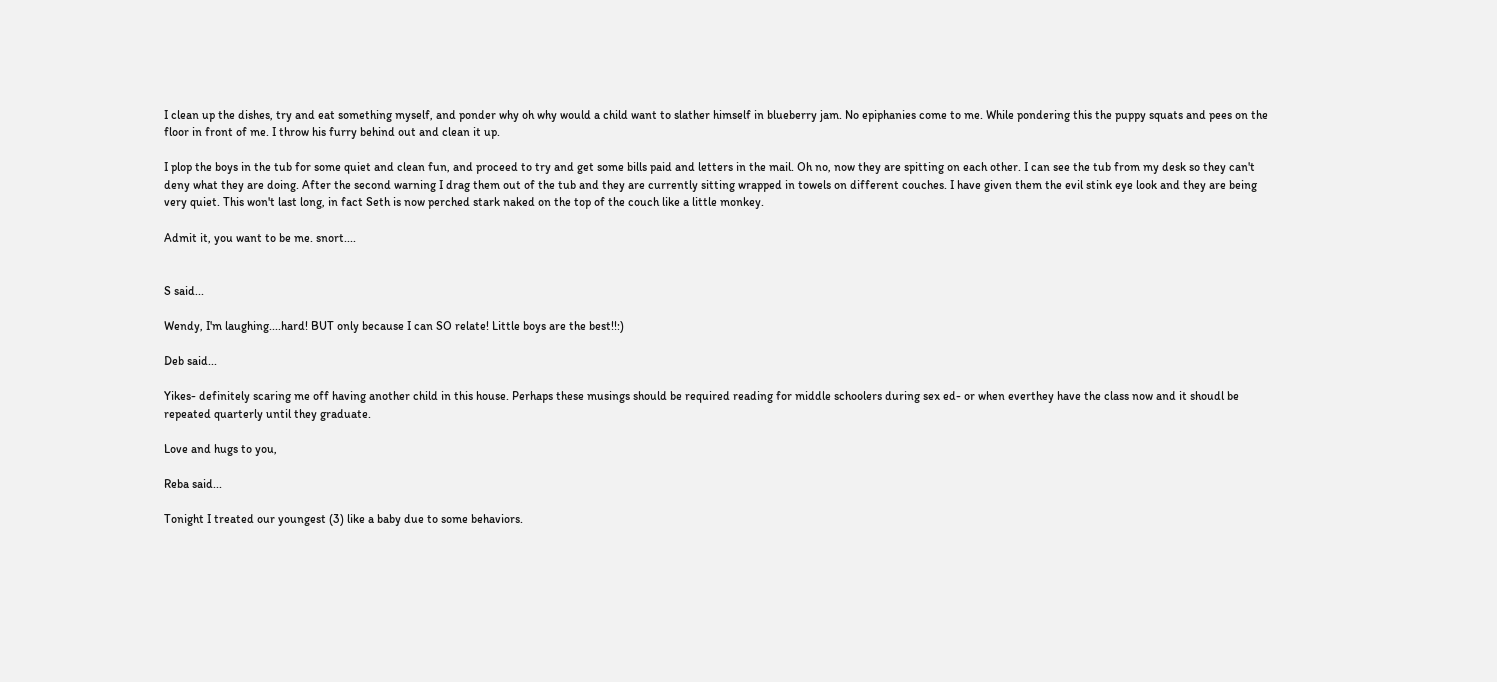I clean up the dishes, try and eat something myself, and ponder why oh why would a child want to slather himself in blueberry jam. No epiphanies come to me. While pondering this the puppy squats and pees on the floor in front of me. I throw his furry behind out and clean it up.

I plop the boys in the tub for some quiet and clean fun, and proceed to try and get some bills paid and letters in the mail. Oh no, now they are spitting on each other. I can see the tub from my desk so they can't deny what they are doing. After the second warning I drag them out of the tub and they are currently sitting wrapped in towels on different couches. I have given them the evil stink eye look and they are being very quiet. This won't last long, in fact Seth is now perched stark naked on the top of the couch like a little monkey.

Admit it, you want to be me. snort....


S said...

Wendy, I'm laughing....hard! BUT only because I can SO relate! Little boys are the best!!:)

Deb said...

Yikes- definitely scaring me off having another child in this house. Perhaps these musings should be required reading for middle schoolers during sex ed- or when everthey have the class now and it shoudl be repeated quarterly until they graduate.

Love and hugs to you,

Reba said...

Tonight I treated our youngest (3) like a baby due to some behaviors.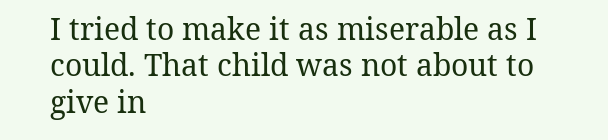I tried to make it as miserable as I could. That child was not about to give in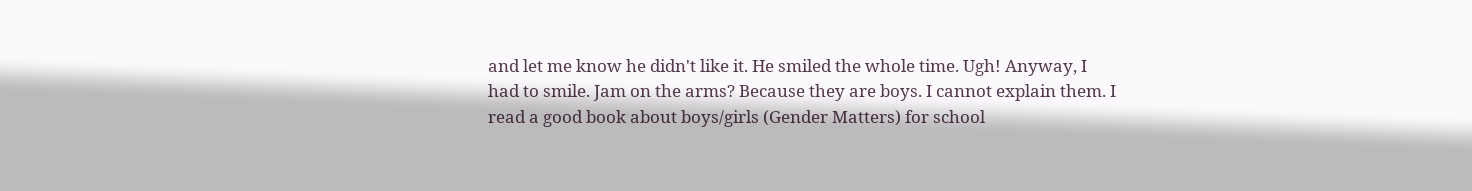and let me know he didn't like it. He smiled the whole time. Ugh! Anyway, I had to smile. Jam on the arms? Because they are boys. I cannot explain them. I read a good book about boys/girls (Gender Matters) for school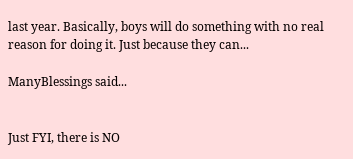last year. Basically, boys will do something with no real reason for doing it. Just because they can...

ManyBlessings said...


Just FYI, there is NO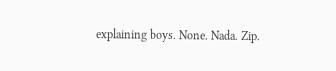explaining boys. None. Nada. Zip.